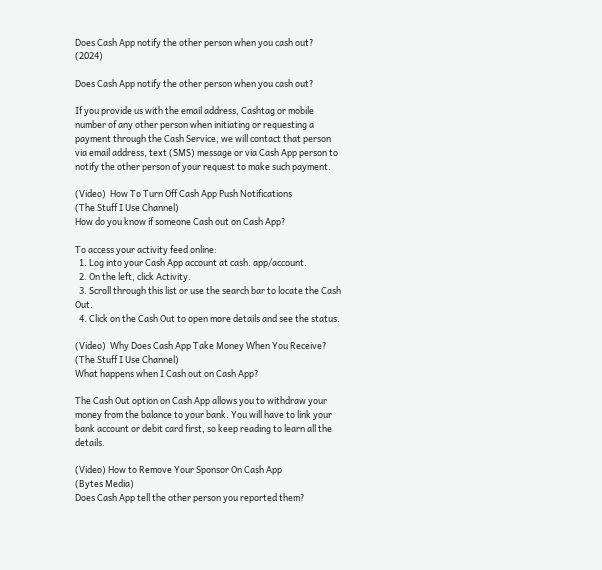Does Cash App notify the other person when you cash out? (2024)

Does Cash App notify the other person when you cash out?

If you provide us with the email address, Cashtag or mobile number of any other person when initiating or requesting a payment through the Cash Service, we will contact that person via email address, text (SMS) message or via Cash App person to notify the other person of your request to make such payment.

(Video)  How To Turn Off Cash App Push Notifications
(The Stuff I Use Channel)
How do you know if someone Cash out on Cash App?

To access your activity feed online:
  1. Log into your Cash App account at cash. app/account.
  2. On the left, click Activity.
  3. Scroll through this list or use the search bar to locate the Cash Out.
  4. Click on the Cash Out to open more details and see the status.

(Video)  Why Does Cash App Take Money When You Receive?
(The Stuff I Use Channel)
What happens when I Cash out on Cash App?

The Cash Out option on Cash App allows you to withdraw your money from the balance to your bank. You will have to link your bank account or debit card first, so keep reading to learn all the details.

(Video) How to Remove Your Sponsor On Cash App
(Bytes Media)
Does Cash App tell the other person you reported them?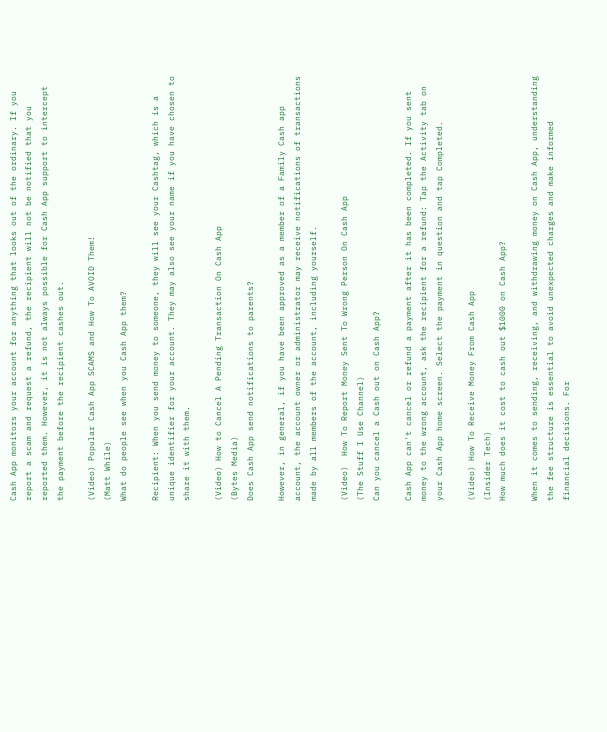Cash App monitors your account for anything that looks out of the ordinary. If you report a scam and request a refund, the recipient will not be notified that you reported them. However, it is not always possible for Cash App support to intercept the payment before the recipient cashes out.

(Video) Popular Cash App SCAMS and How To AVOID Them!
(Matt While)
What do people see when you Cash App them?

Recipient: When you send money to someone, they will see your Cashtag, which is a unique identifier for your account. They may also see your name if you have chosen to share it with them.

(Video) How to Cancel A Pending Transaction On Cash App
(Bytes Media)
Does Cash App send notifications to parents?

However, in general, if you have been approved as a member of a Family Cash app account, the account owner or administrator may receive notifications of transactions made by all members of the account, including yourself.

(Video)  How To Report Money Sent To Wrong Person On Cash App
(The Stuff I Use Channel)
Can you cancel a Cash out on Cash App?

Cash App can't cancel or refund a payment after it has been completed. If you sent money to the wrong account, ask the recipient for a refund: Tap the Activity tab on your Cash App home screen. Select the payment in question and tap Completed.

(Video) How To Receive Money From Cash App
(Insider Tech)
How much does it cost to cash out $1000 on Cash App?

When it comes to sending, receiving, and withdrawing money on Cash App, understanding the fee structure is essential to avoid unexpected charges and make informed financial decisions. For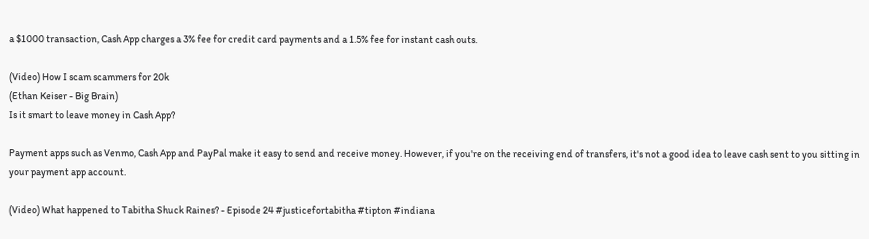a $1000 transaction, Cash App charges a 3% fee for credit card payments and a 1.5% fee for instant cash outs.

(Video) How I scam scammers for 20k
(Ethan Keiser - Big Brain)
Is it smart to leave money in Cash App?

Payment apps such as Venmo, Cash App and PayPal make it easy to send and receive money. However, if you're on the receiving end of transfers, it's not a good idea to leave cash sent to you sitting in your payment app account.

(Video) What happened to Tabitha Shuck Raines? - Episode 24 #justicefortabitha #tipton #indiana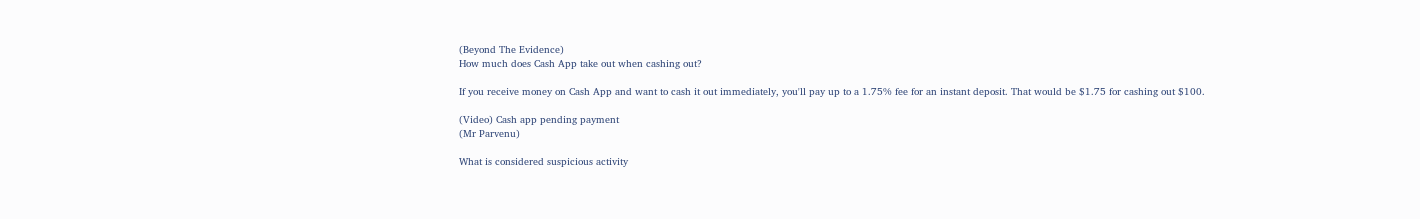(Beyond The Evidence)
How much does Cash App take out when cashing out?

If you receive money on Cash App and want to cash it out immediately, you'll pay up to a 1.75% fee for an instant deposit. That would be $1.75 for cashing out $100.

(Video) Cash app pending payment
(Mr Parvenu)

What is considered suspicious activity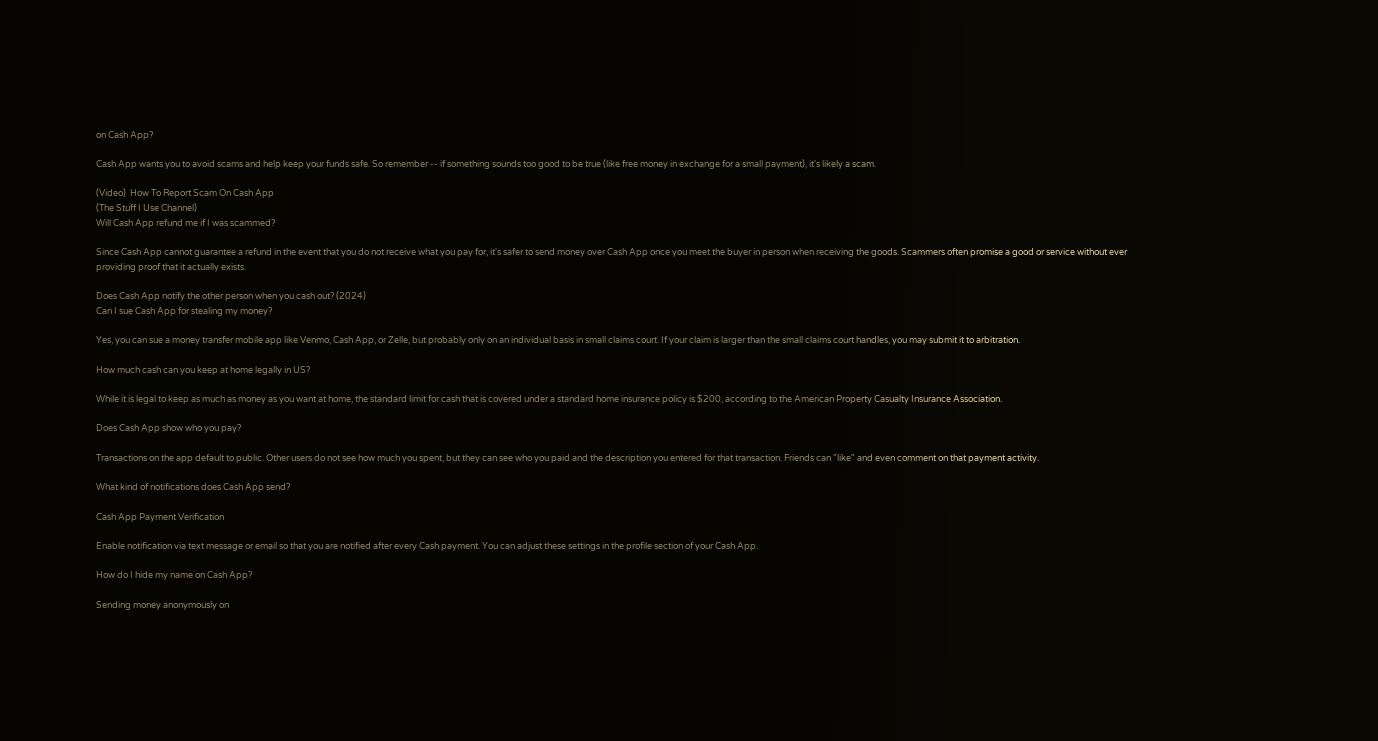on Cash App?

Cash App wants you to avoid scams and help keep your funds safe. So remember -- if something sounds too good to be true (like free money in exchange for a small payment), it's likely a scam.

(Video)  How To Report Scam On Cash App
(The Stuff I Use Channel)
Will Cash App refund me if I was scammed?

Since Cash App cannot guarantee a refund in the event that you do not receive what you pay for, it's safer to send money over Cash App once you meet the buyer in person when receiving the goods. Scammers often promise a good or service without ever providing proof that it actually exists.

Does Cash App notify the other person when you cash out? (2024)
Can I sue Cash App for stealing my money?

Yes, you can sue a money transfer mobile app like Venmo, Cash App, or Zelle, but probably only on an individual basis in small claims court. If your claim is larger than the small claims court handles, you may submit it to arbitration.

How much cash can you keep at home legally in US?

While it is legal to keep as much as money as you want at home, the standard limit for cash that is covered under a standard home insurance policy is $200, according to the American Property Casualty Insurance Association.

Does Cash App show who you pay?

Transactions on the app default to public. Other users do not see how much you spent, but they can see who you paid and the description you entered for that transaction. Friends can "like" and even comment on that payment activity.

What kind of notifications does Cash App send?

Cash App Payment Verification

Enable notification via text message or email so that you are notified after every Cash payment. You can adjust these settings in the profile section of your Cash App.

How do I hide my name on Cash App?

Sending money anonymously on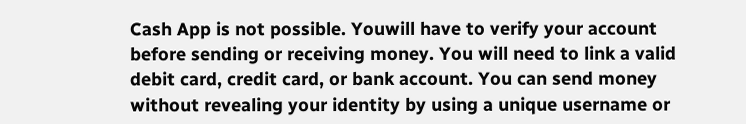Cash App is not possible. Youwill have to verify your account before sending or receiving money. You will need to link a valid debit card, credit card, or bank account. You can send money without revealing your identity by using a unique username or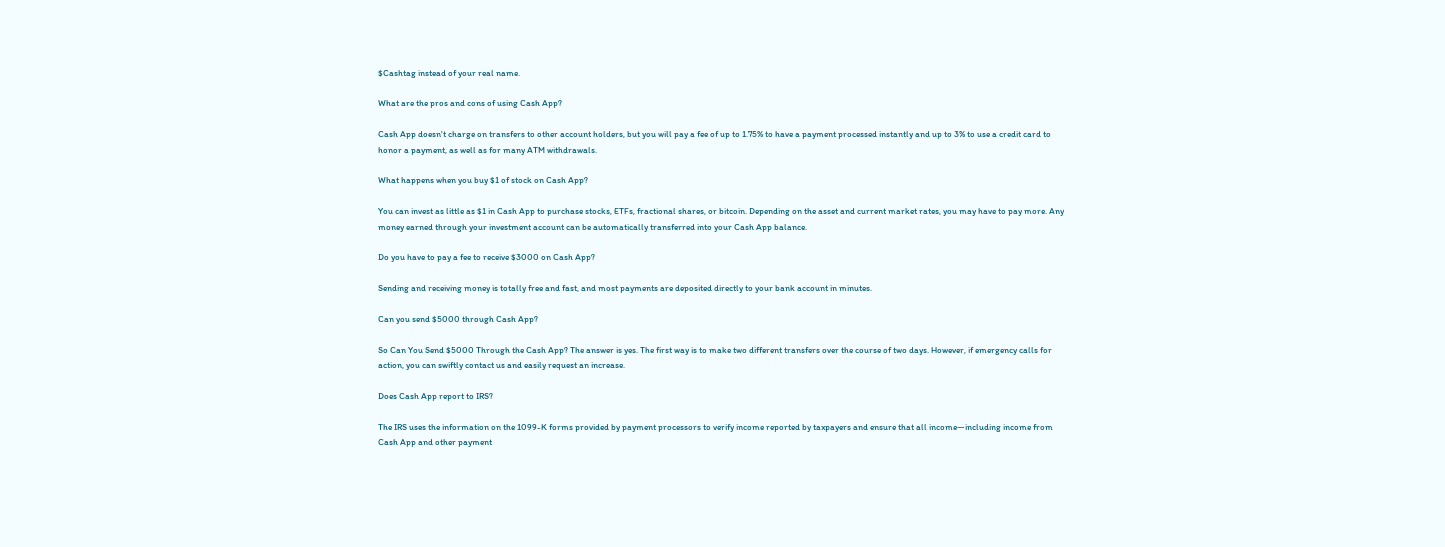$Cashtag instead of your real name.

What are the pros and cons of using Cash App?

Cash App doesn't charge on transfers to other account holders, but you will pay a fee of up to 1.75% to have a payment processed instantly and up to 3% to use a credit card to honor a payment, as well as for many ATM withdrawals.

What happens when you buy $1 of stock on Cash App?

You can invest as little as $1 in Cash App to purchase stocks, ETFs, fractional shares, or bitcoin. Depending on the asset and current market rates, you may have to pay more. Any money earned through your investment account can be automatically transferred into your Cash App balance.

Do you have to pay a fee to receive $3000 on Cash App?

Sending and receiving money is totally free and fast, and most payments are deposited directly to your bank account in minutes.

Can you send $5000 through Cash App?

So Can You Send $5000 Through the Cash App? The answer is yes. The first way is to make two different transfers over the course of two days. However, if emergency calls for action, you can swiftly contact us and easily request an increase.

Does Cash App report to IRS?

The IRS uses the information on the 1099-K forms provided by payment processors to verify income reported by taxpayers and ensure that all income—including income from Cash App and other payment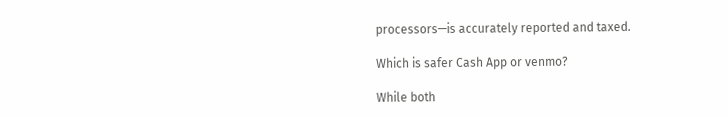processors—is accurately reported and taxed.

Which is safer Cash App or venmo?

While both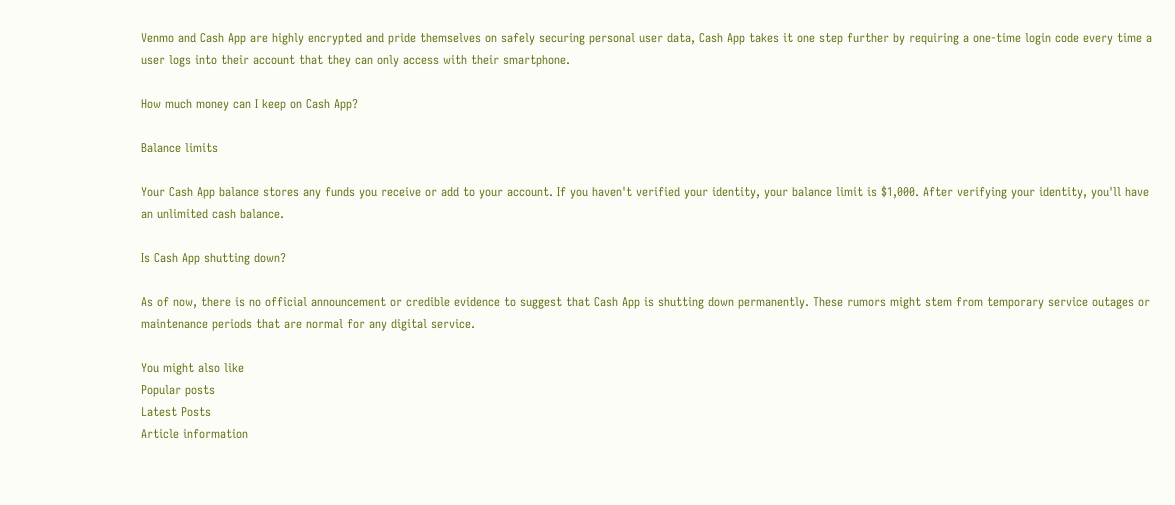Venmo and Cash App are highly encrypted and pride themselves on safely securing personal user data, Cash App takes it one step further by requiring a one-time login code every time a user logs into their account that they can only access with their smartphone.

How much money can I keep on Cash App?

Balance limits

Your Cash App balance stores any funds you receive or add to your account. If you haven't verified your identity, your balance limit is $1,000. After verifying your identity, you'll have an unlimited cash balance.

Is Cash App shutting down?

As of now, there is no official announcement or credible evidence to suggest that Cash App is shutting down permanently. These rumors might stem from temporary service outages or maintenance periods that are normal for any digital service.

You might also like
Popular posts
Latest Posts
Article information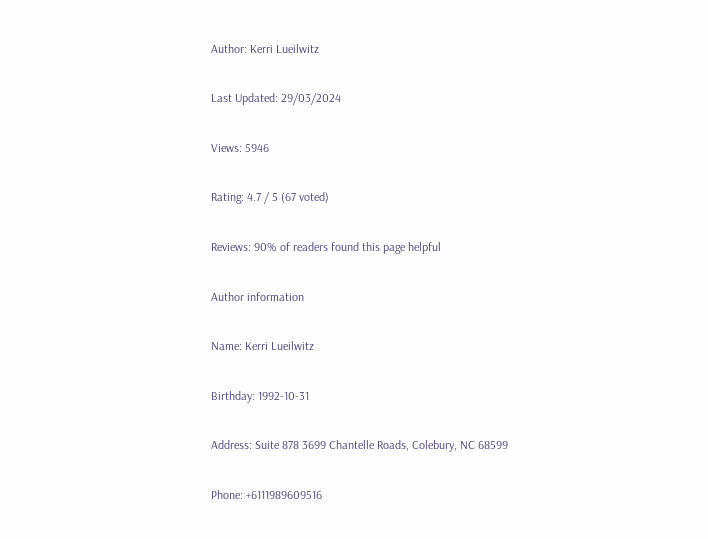Author: Kerri Lueilwitz

Last Updated: 29/03/2024

Views: 5946

Rating: 4.7 / 5 (67 voted)

Reviews: 90% of readers found this page helpful

Author information

Name: Kerri Lueilwitz

Birthday: 1992-10-31

Address: Suite 878 3699 Chantelle Roads, Colebury, NC 68599

Phone: +6111989609516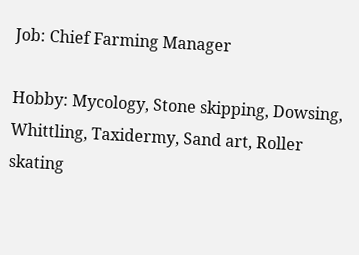Job: Chief Farming Manager

Hobby: Mycology, Stone skipping, Dowsing, Whittling, Taxidermy, Sand art, Roller skating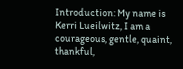Introduction: My name is Kerri Lueilwitz, I am a courageous, gentle, quaint, thankful,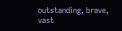outstanding, brave, vast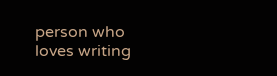person who loves writing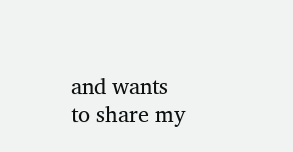and wants to share my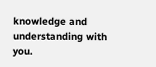knowledge and understanding with you.